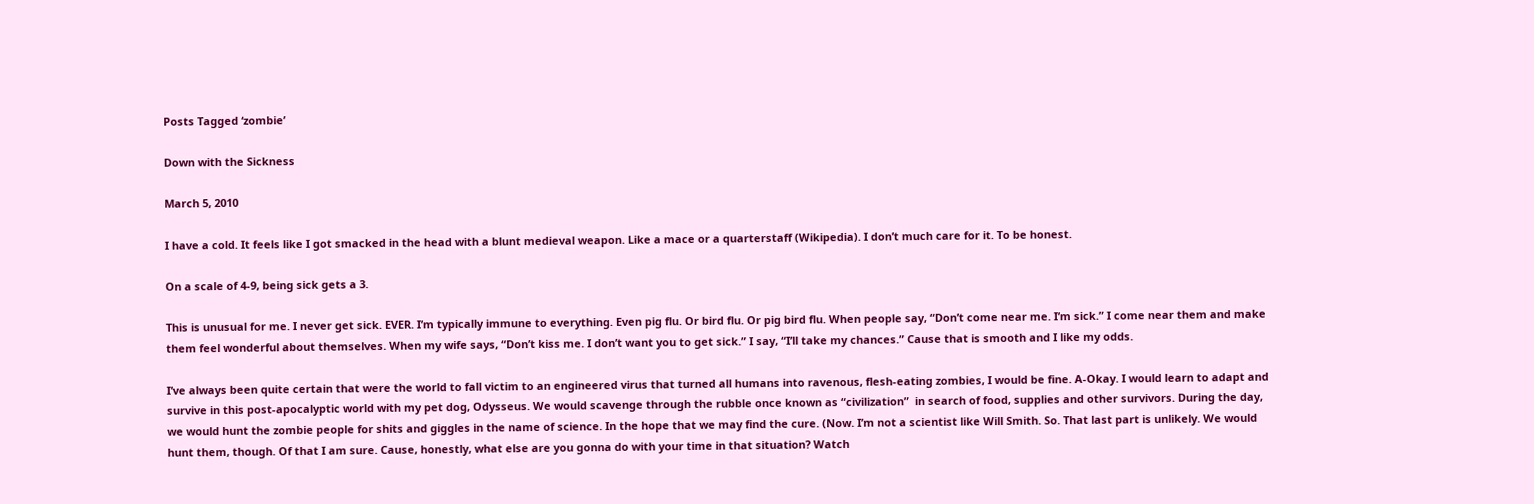Posts Tagged ‘zombie’

Down with the Sickness

March 5, 2010

I have a cold. It feels like I got smacked in the head with a blunt medieval weapon. Like a mace or a quarterstaff (Wikipedia). I don’t much care for it. To be honest.

On a scale of 4-9, being sick gets a 3.

This is unusual for me. I never get sick. EVER. I’m typically immune to everything. Even pig flu. Or bird flu. Or pig bird flu. When people say, “Don’t come near me. I’m sick.” I come near them and make them feel wonderful about themselves. When my wife says, “Don’t kiss me. I don’t want you to get sick.” I say, “I’ll take my chances.” Cause that is smooth and I like my odds.

I’ve always been quite certain that were the world to fall victim to an engineered virus that turned all humans into ravenous, flesh-eating zombies, I would be fine. A-Okay. I would learn to adapt and survive in this post-apocalyptic world with my pet dog, Odysseus. We would scavenge through the rubble once known as “civilization”  in search of food, supplies and other survivors. During the day, we would hunt the zombie people for shits and giggles in the name of science. In the hope that we may find the cure. (Now. I’m not a scientist like Will Smith. So. That last part is unlikely. We would hunt them, though. Of that I am sure. Cause, honestly, what else are you gonna do with your time in that situation? Watch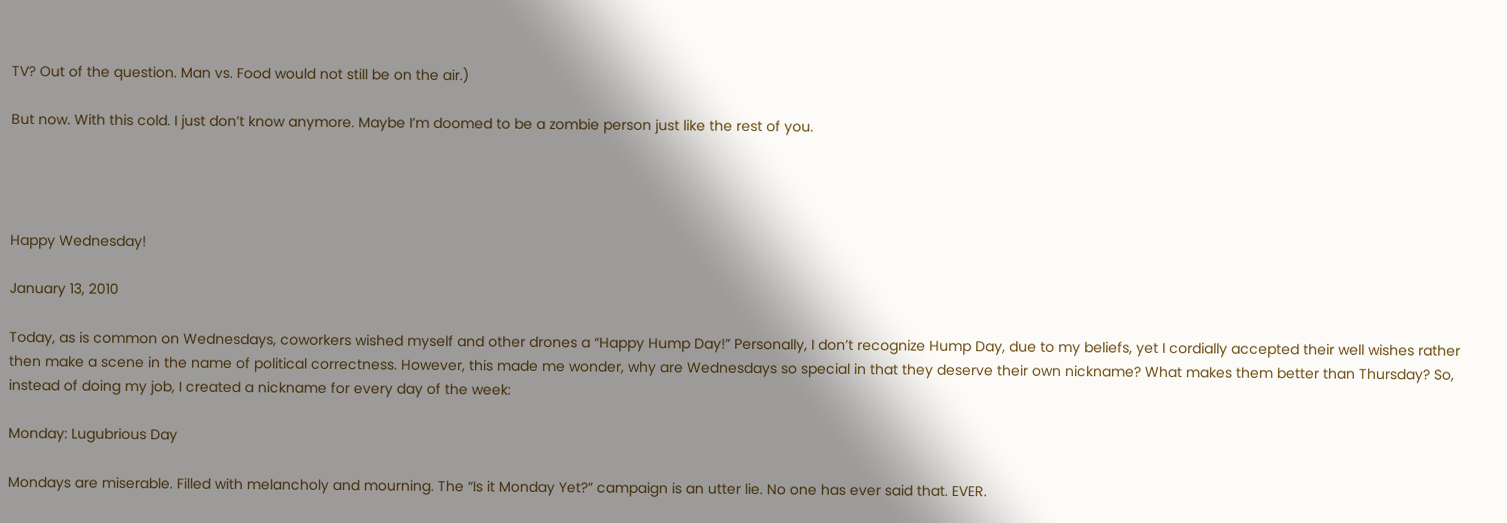TV? Out of the question. Man vs. Food would not still be on the air.)

But now. With this cold. I just don’t know anymore. Maybe I’m doomed to be a zombie person just like the rest of you.




Happy Wednesday!

January 13, 2010

Today, as is common on Wednesdays, coworkers wished myself and other drones a “Happy Hump Day!” Personally, I don’t recognize Hump Day, due to my beliefs, yet I cordially accepted their well wishes rather then make a scene in the name of political correctness. However, this made me wonder, why are Wednesdays so special in that they deserve their own nickname? What makes them better than Thursday? So, instead of doing my job, I created a nickname for every day of the week:

Monday: Lugubrious Day

Mondays are miserable. Filled with melancholy and mourning. The “Is it Monday Yet?” campaign is an utter lie. No one has ever said that. EVER.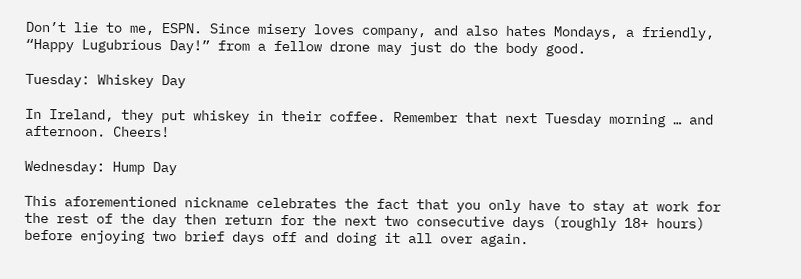Don’t lie to me, ESPN. Since misery loves company, and also hates Mondays, a friendly, “Happy Lugubrious Day!” from a fellow drone may just do the body good.

Tuesday: Whiskey Day

In Ireland, they put whiskey in their coffee. Remember that next Tuesday morning … and afternoon. Cheers!

Wednesday: Hump Day

This aforementioned nickname celebrates the fact that you only have to stay at work for the rest of the day then return for the next two consecutive days (roughly 18+ hours) before enjoying two brief days off and doing it all over again.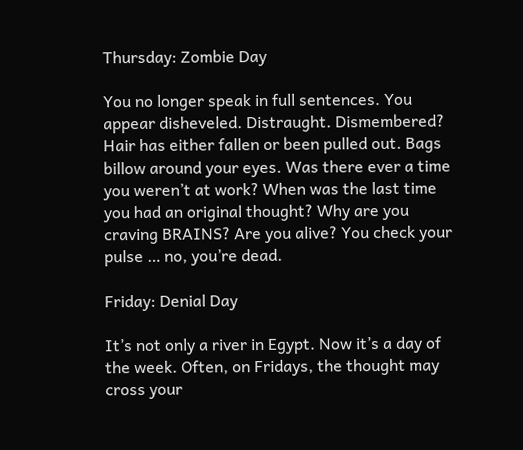Thursday: Zombie Day

You no longer speak in full sentences. You appear disheveled. Distraught. Dismembered? Hair has either fallen or been pulled out. Bags billow around your eyes. Was there ever a time you weren’t at work? When was the last time you had an original thought? Why are you craving BRAINS? Are you alive? You check your pulse … no, you’re dead.

Friday: Denial Day

It’s not only a river in Egypt. Now it’s a day of the week. Often, on Fridays, the thought may cross your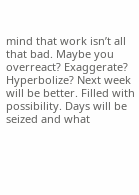mind that work isn’t all that bad. Maybe you overreact? Exaggerate? Hyperbolize? Next week will be better. Filled with possibility. Days will be seized and what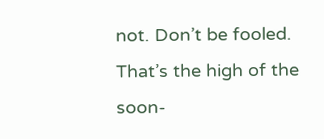not. Don’t be fooled. That’s the high of the soon-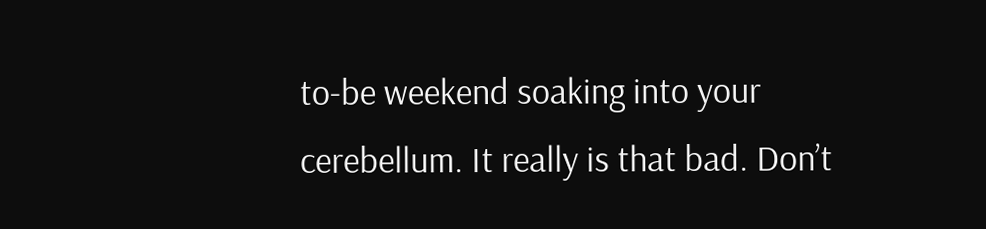to-be weekend soaking into your cerebellum. It really is that bad. Don’t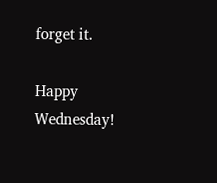forget it.

Happy Wednesday!